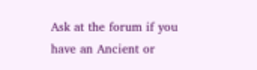Ask at the forum if you have an Ancient or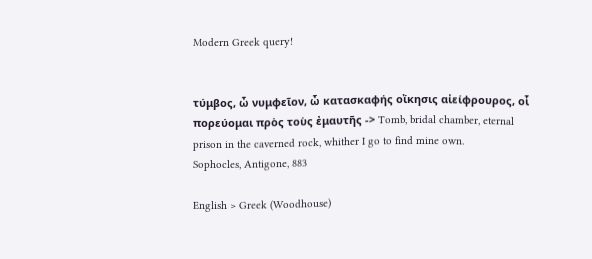Modern Greek query!


τύμβος, ὦ νυμφεῖον, ὦ κατασκαφής οἴκησις αἰείφρουρος, οἷ πορεύομαι πρὸς τοὺς ἐμαυτῆς -> Tomb, bridal chamber, eternal prison in the caverned rock, whither I go to find mine own.
Sophocles, Antigone, 883

English > Greek (Woodhouse)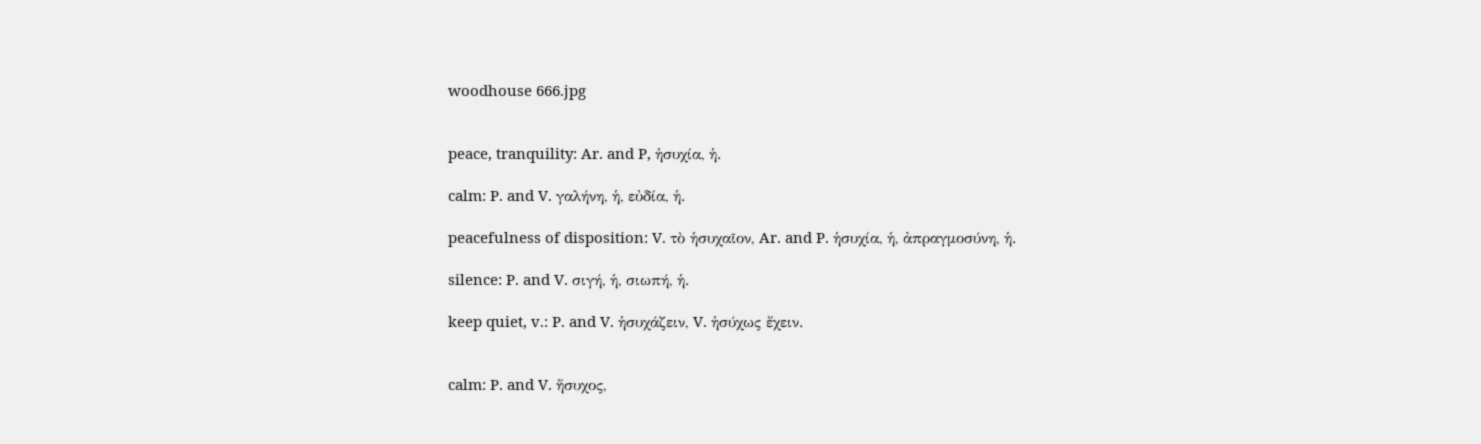woodhouse 666.jpg


peace, tranquility: Ar. and P, ἡσυχία, ἡ.

calm: P. and V. γαλήνη, ἡ, εὐδία, ἡ.

peacefulness of disposition: V. τὸ ἡσυχαῖον, Ar. and P. ἡσυχία, ἡ, ἀπραγμοσύνη, ἡ.

silence: P. and V. σιγή, ἡ, σιωπή, ἡ.

keep quiet, v.: P. and V. ἡσυχάζειν, V. ἡσύχως ἔχειν.


calm: P. and V. ἥσυχος,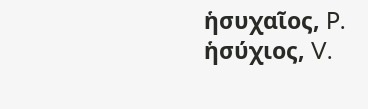ἡσυχαῖος, P. ἡσύχιος, V.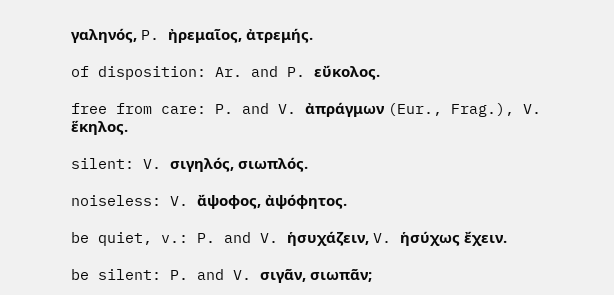γαληνός, P. ἠρεμαῖος, ἀτρεμής.

of disposition: Ar. and P. εὔκολος.

free from care: P. and V. ἀπράγμων (Eur., Frag.), V. ἕκηλος.

silent: V. σιγηλός, σιωπλός.

noiseless: V. ἄψοφος, ἀψόφητος.

be quiet, v.: P. and V. ἡσυχάζειν, V. ἡσύχως ἔχειν.

be silent: P. and V. σιγᾶν, σιωπᾶν;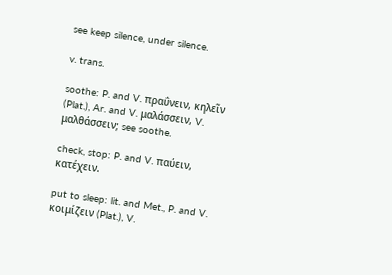see keep silence, under silence.

v. trans.

soothe: P. and V. πραΰνειν, κηλεῖν (Plat.), Ar. and V. μαλάσσειν, V. μαλθάσσειν; see soothe.

check, stop: P. and V. παύειν, κατέχειν.

put to sleep: lit. and Met., P. and V. κοιμίζειν (Plat.), V.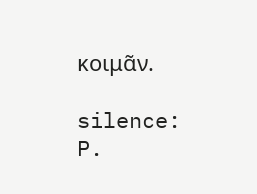κοιμᾶν.

silence: P.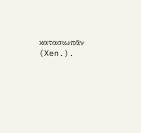κατασιωπᾶν (Xen.).